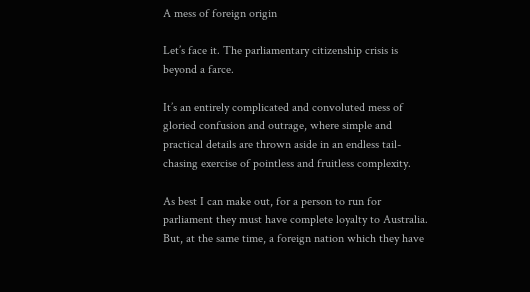A mess of foreign origin

Let’s face it. The parliamentary citizenship crisis is beyond a farce.

It’s an entirely complicated and convoluted mess of gloried confusion and outrage, where simple and practical details are thrown aside in an endless tail-chasing exercise of pointless and fruitless complexity.

As best I can make out, for a person to run for parliament they must have complete loyalty to Australia. But, at the same time, a foreign nation which they have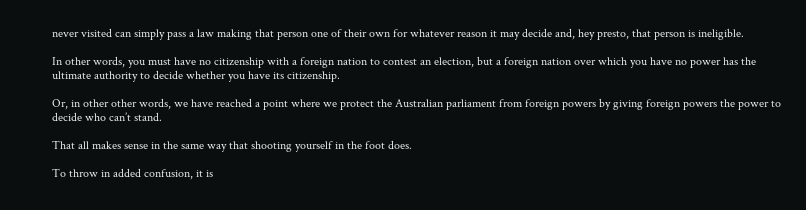never visited can simply pass a law making that person one of their own for whatever reason it may decide and, hey presto, that person is ineligible.

In other words, you must have no citizenship with a foreign nation to contest an election, but a foreign nation over which you have no power has the ultimate authority to decide whether you have its citizenship.

Or, in other other words, we have reached a point where we protect the Australian parliament from foreign powers by giving foreign powers the power to decide who can’t stand.

That all makes sense in the same way that shooting yourself in the foot does.

To throw in added confusion, it is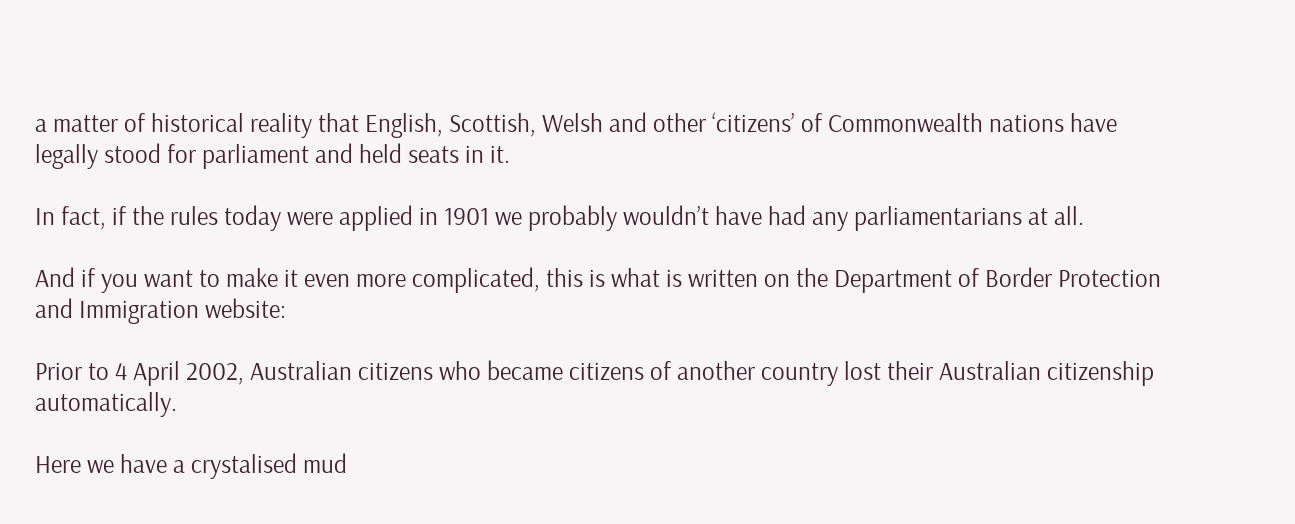a matter of historical reality that English, Scottish, Welsh and other ‘citizens’ of Commonwealth nations have legally stood for parliament and held seats in it.

In fact, if the rules today were applied in 1901 we probably wouldn’t have had any parliamentarians at all.

And if you want to make it even more complicated, this is what is written on the Department of Border Protection and Immigration website:

Prior to 4 April 2002, Australian citizens who became citizens of another country lost their Australian citizenship automatically.

Here we have a crystalised mud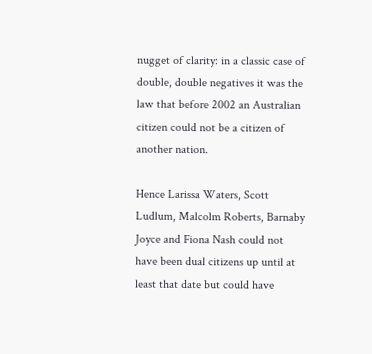nugget of clarity: in a classic case of double, double negatives it was the law that before 2002 an Australian citizen could not be a citizen of another nation.

Hence Larissa Waters, Scott Ludlum, Malcolm Roberts, Barnaby Joyce and Fiona Nash could not have been dual citizens up until at least that date but could have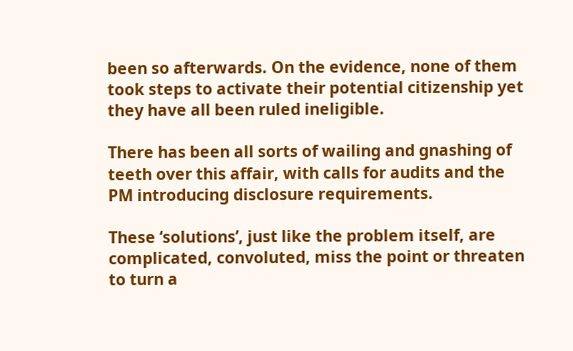been so afterwards. On the evidence, none of them took steps to activate their potential citizenship yet they have all been ruled ineligible.

There has been all sorts of wailing and gnashing of teeth over this affair, with calls for audits and the PM introducing disclosure requirements.

These ‘solutions’, just like the problem itself, are complicated, convoluted, miss the point or threaten to turn a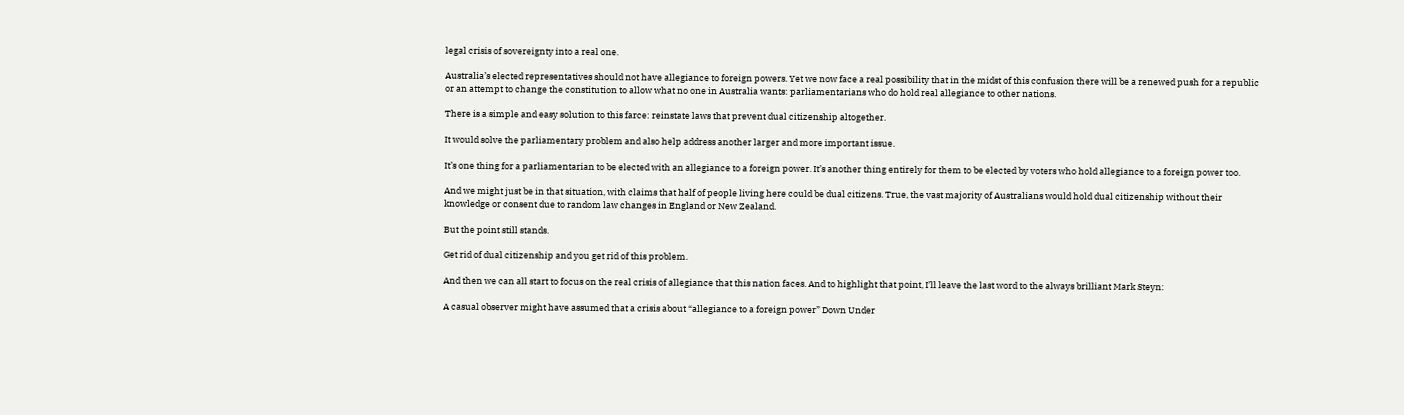legal crisis of sovereignty into a real one.

Australia’s elected representatives should not have allegiance to foreign powers. Yet we now face a real possibility that in the midst of this confusion there will be a renewed push for a republic or an attempt to change the constitution to allow what no one in Australia wants: parliamentarians who do hold real allegiance to other nations.

There is a simple and easy solution to this farce: reinstate laws that prevent dual citizenship altogether.

It would solve the parliamentary problem and also help address another larger and more important issue.

It’s one thing for a parliamentarian to be elected with an allegiance to a foreign power. It’s another thing entirely for them to be elected by voters who hold allegiance to a foreign power too.

And we might just be in that situation, with claims that half of people living here could be dual citizens. True, the vast majority of Australians would hold dual citizenship without their knowledge or consent due to random law changes in England or New Zealand.

But the point still stands.

Get rid of dual citizenship and you get rid of this problem.

And then we can all start to focus on the real crisis of allegiance that this nation faces. And to highlight that point, I’ll leave the last word to the always brilliant Mark Steyn:

A casual observer might have assumed that a crisis about “allegiance to a foreign power” Down Under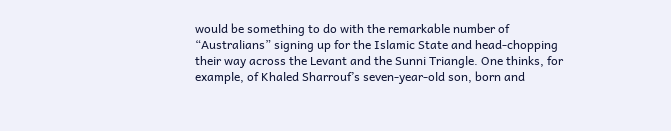would be something to do with the remarkable number of “Australians” signing up for the Islamic State and head-chopping their way across the Levant and the Sunni Triangle. One thinks, for example, of Khaled Sharrouf’s seven-year-old son, born and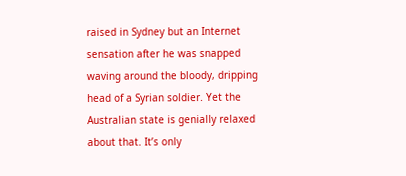raised in Sydney but an Internet sensation after he was snapped waving around the bloody, dripping head of a Syrian soldier. Yet the Australian state is genially relaxed about that. It’s only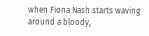when Fiona Nash starts waving around a bloody,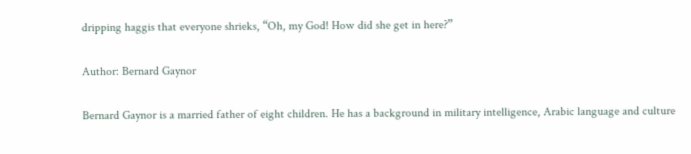dripping haggis that everyone shrieks, “Oh, my God! How did she get in here?”

Author: Bernard Gaynor

Bernard Gaynor is a married father of eight children. He has a background in military intelligence, Arabic language and culture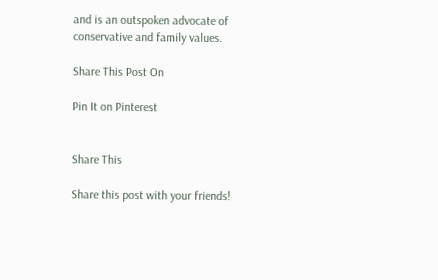and is an outspoken advocate of conservative and family values.

Share This Post On

Pin It on Pinterest


Share This

Share this post with your friends!